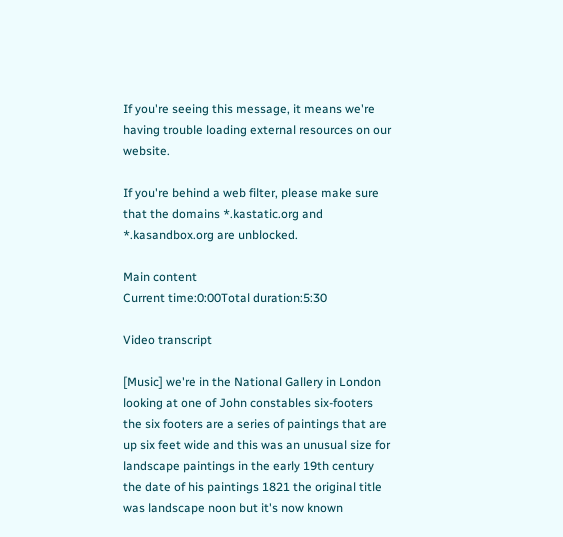If you're seeing this message, it means we're having trouble loading external resources on our website.

If you're behind a web filter, please make sure that the domains *.kastatic.org and *.kasandbox.org are unblocked.

Main content
Current time:0:00Total duration:5:30

Video transcript

[Music] we're in the National Gallery in London looking at one of John constables six-footers the six footers are a series of paintings that are up six feet wide and this was an unusual size for landscape paintings in the early 19th century the date of his paintings 1821 the original title was landscape noon but it's now known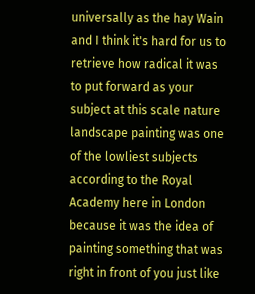universally as the hay Wain and I think it's hard for us to retrieve how radical it was to put forward as your subject at this scale nature landscape painting was one of the lowliest subjects according to the Royal Academy here in London because it was the idea of painting something that was right in front of you just like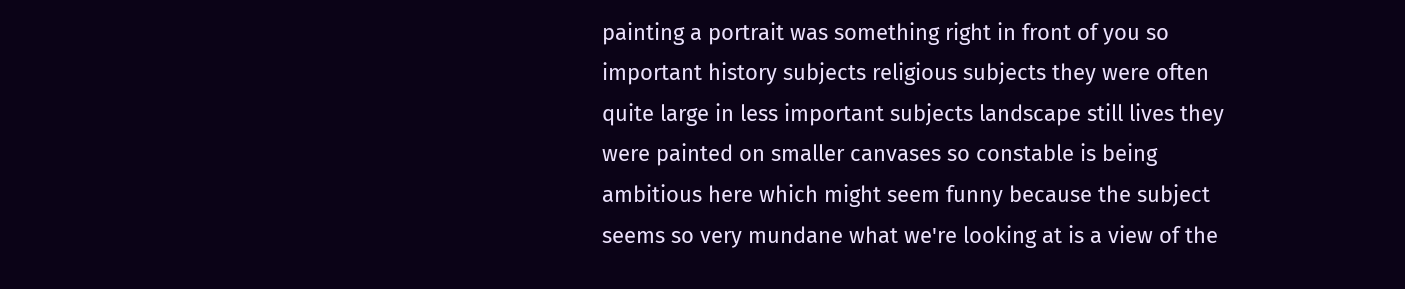painting a portrait was something right in front of you so important history subjects religious subjects they were often quite large in less important subjects landscape still lives they were painted on smaller canvases so constable is being ambitious here which might seem funny because the subject seems so very mundane what we're looking at is a view of the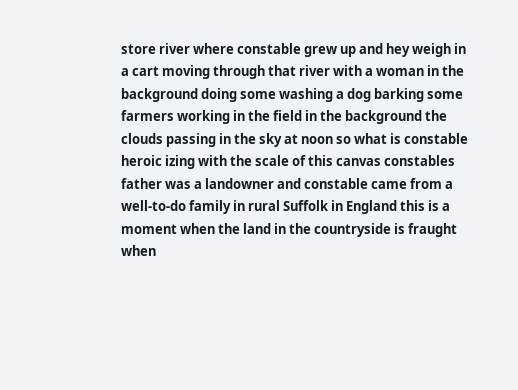store river where constable grew up and hey weigh in a cart moving through that river with a woman in the background doing some washing a dog barking some farmers working in the field in the background the clouds passing in the sky at noon so what is constable heroic izing with the scale of this canvas constables father was a landowner and constable came from a well-to-do family in rural Suffolk in England this is a moment when the land in the countryside is fraught when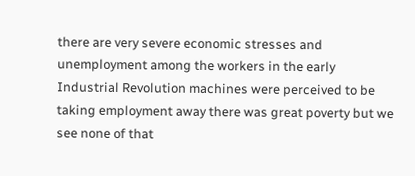there are very severe economic stresses and unemployment among the workers in the early Industrial Revolution machines were perceived to be taking employment away there was great poverty but we see none of that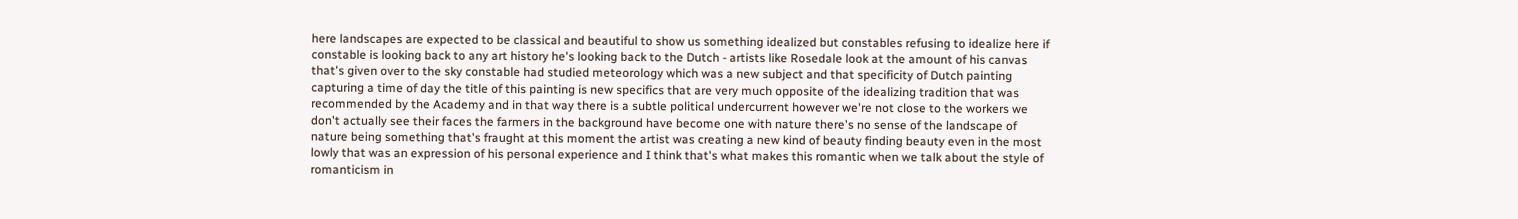here landscapes are expected to be classical and beautiful to show us something idealized but constables refusing to idealize here if constable is looking back to any art history he's looking back to the Dutch - artists like Rosedale look at the amount of his canvas that's given over to the sky constable had studied meteorology which was a new subject and that specificity of Dutch painting capturing a time of day the title of this painting is new specifics that are very much opposite of the idealizing tradition that was recommended by the Academy and in that way there is a subtle political undercurrent however we're not close to the workers we don't actually see their faces the farmers in the background have become one with nature there's no sense of the landscape of nature being something that's fraught at this moment the artist was creating a new kind of beauty finding beauty even in the most lowly that was an expression of his personal experience and I think that's what makes this romantic when we talk about the style of romanticism in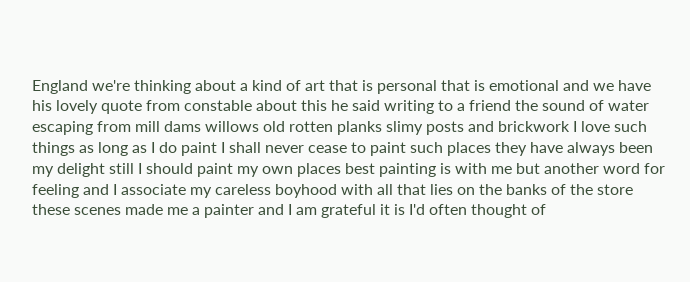England we're thinking about a kind of art that is personal that is emotional and we have his lovely quote from constable about this he said writing to a friend the sound of water escaping from mill dams willows old rotten planks slimy posts and brickwork I love such things as long as I do paint I shall never cease to paint such places they have always been my delight still I should paint my own places best painting is with me but another word for feeling and I associate my careless boyhood with all that lies on the banks of the store these scenes made me a painter and I am grateful it is I'd often thought of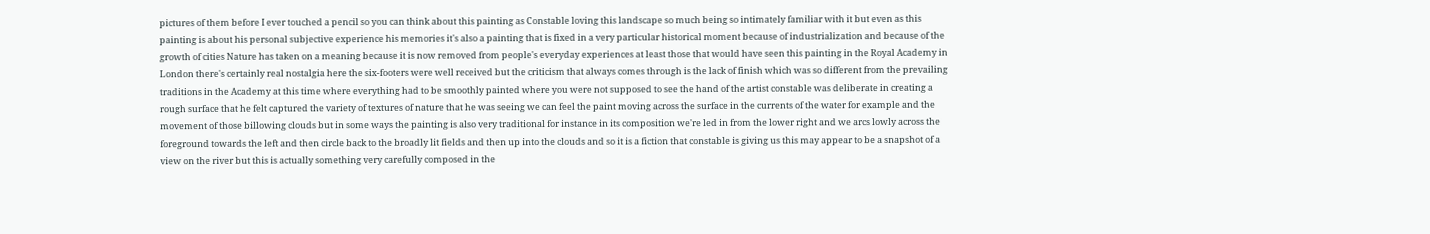pictures of them before I ever touched a pencil so you can think about this painting as Constable loving this landscape so much being so intimately familiar with it but even as this painting is about his personal subjective experience his memories it's also a painting that is fixed in a very particular historical moment because of industrialization and because of the growth of cities Nature has taken on a meaning because it is now removed from people's everyday experiences at least those that would have seen this painting in the Royal Academy in London there's certainly real nostalgia here the six-footers were well received but the criticism that always comes through is the lack of finish which was so different from the prevailing traditions in the Academy at this time where everything had to be smoothly painted where you were not supposed to see the hand of the artist constable was deliberate in creating a rough surface that he felt captured the variety of textures of nature that he was seeing we can feel the paint moving across the surface in the currents of the water for example and the movement of those billowing clouds but in some ways the painting is also very traditional for instance in its composition we're led in from the lower right and we arcs lowly across the foreground towards the left and then circle back to the broadly lit fields and then up into the clouds and so it is a fiction that constable is giving us this may appear to be a snapshot of a view on the river but this is actually something very carefully composed in the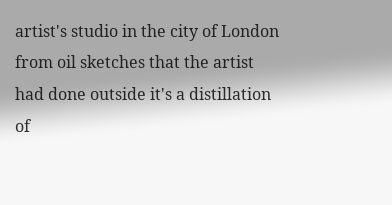artist's studio in the city of London from oil sketches that the artist had done outside it's a distillation of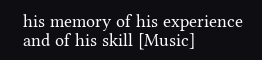his memory of his experience and of his skill [Music]